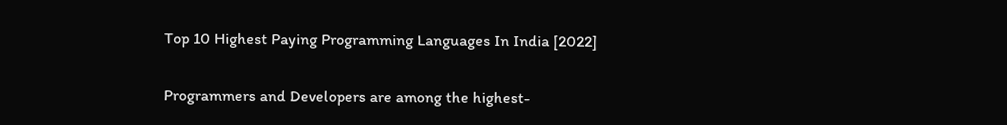Top 10 Highest Paying Programming Languages In India [2022]

Programmers and Developers are among the highest-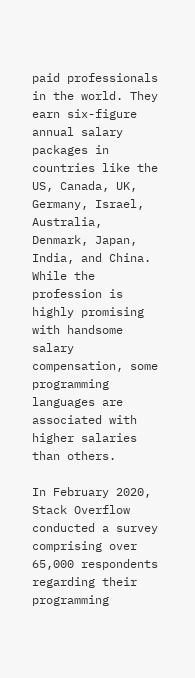paid professionals in the world. They earn six-figure annual salary packages in countries like the US, Canada, UK, Germany, Israel, Australia, Denmark, Japan, India, and China. While the profession is highly promising with handsome salary compensation, some programming languages are associated with higher salaries than others.

In February 2020, Stack Overflow conducted a survey comprising over 65,000 respondents regarding their programming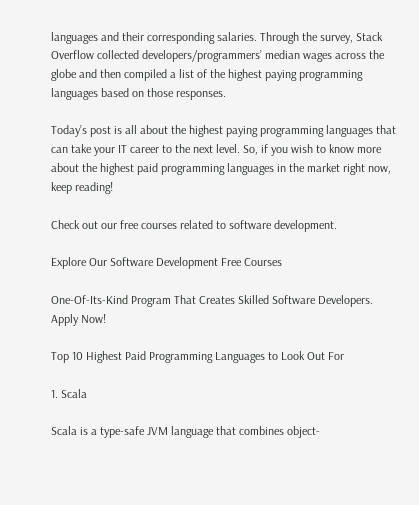languages and their corresponding salaries. Through the survey, Stack Overflow collected developers/programmers’ median wages across the globe and then compiled a list of the highest paying programming languages based on those responses.

Today’s post is all about the highest paying programming languages that can take your IT career to the next level. So, if you wish to know more about the highest paid programming languages in the market right now, keep reading!

Check out our free courses related to software development.

Explore Our Software Development Free Courses

One-Of-Its-Kind Program That Creates Skilled Software Developers. Apply Now!

Top 10 Highest Paid Programming Languages to Look Out For

1. Scala

Scala is a type-safe JVM language that combines object-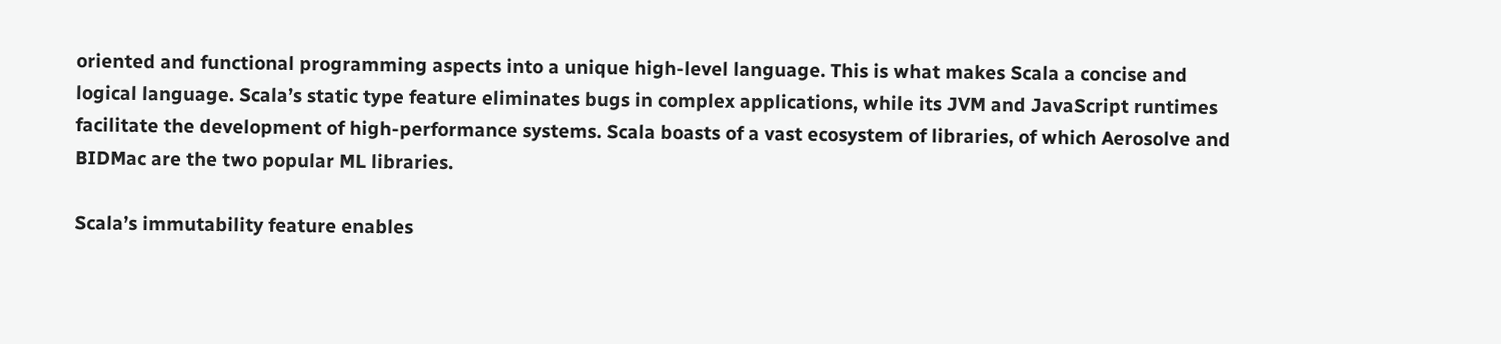oriented and functional programming aspects into a unique high-level language. This is what makes Scala a concise and logical language. Scala’s static type feature eliminates bugs in complex applications, while its JVM and JavaScript runtimes facilitate the development of high-performance systems. Scala boasts of a vast ecosystem of libraries, of which Aerosolve and BIDMac are the two popular ML libraries.

Scala’s immutability feature enables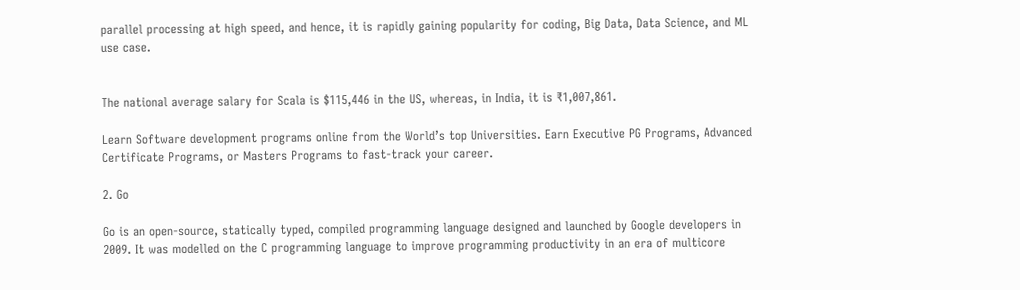parallel processing at high speed, and hence, it is rapidly gaining popularity for coding, Big Data, Data Science, and ML use case.


The national average salary for Scala is $115,446 in the US, whereas, in India, it is ₹1,007,861.

Learn Software development programs online from the World’s top Universities. Earn Executive PG Programs, Advanced Certificate Programs, or Masters Programs to fast-track your career.

2. Go

Go is an open-source, statically typed, compiled programming language designed and launched by Google developers in 2009. It was modelled on the C programming language to improve programming productivity in an era of multicore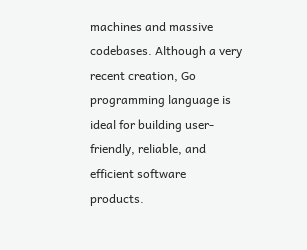machines and massive codebases. Although a very recent creation, Go programming language is ideal for building user-friendly, reliable, and efficient software products.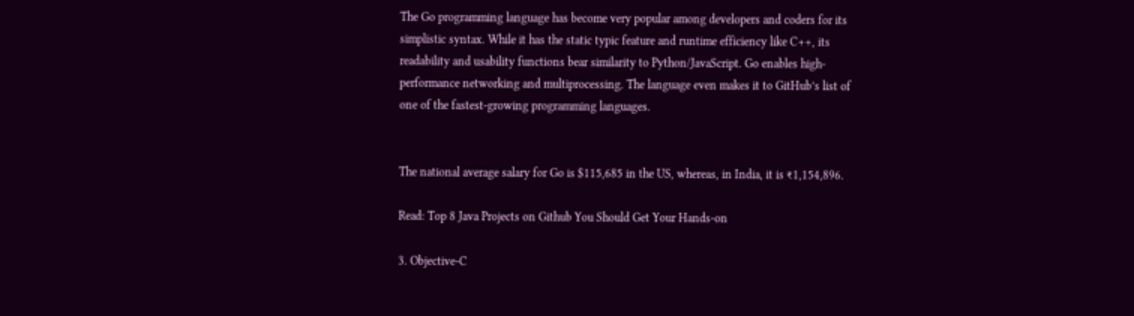The Go programming language has become very popular among developers and coders for its simplistic syntax. While it has the static typic feature and runtime efficiency like C++, its readability and usability functions bear similarity to Python/JavaScript. Go enables high-performance networking and multiprocessing. The language even makes it to GitHub’s list of one of the fastest-growing programming languages.


The national average salary for Go is $115,685 in the US, whereas, in India, it is ₹1,154,896.

Read: Top 8 Java Projects on Github You Should Get Your Hands-on

3. Objective-C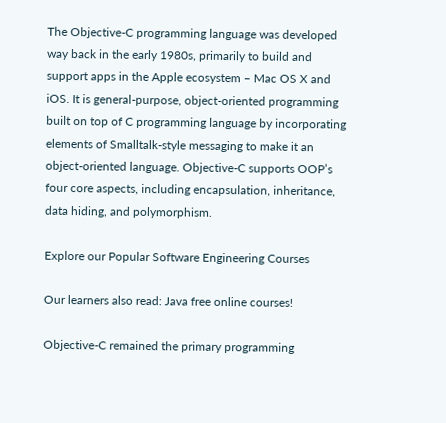The Objective-C programming language was developed way back in the early 1980s, primarily to build and support apps in the Apple ecosystem – Mac OS X and iOS. It is general-purpose, object-oriented programming built on top of C programming language by incorporating elements of Smalltalk-style messaging to make it an object-oriented language. Objective-C supports OOP’s four core aspects, including encapsulation, inheritance, data hiding, and polymorphism.

Explore our Popular Software Engineering Courses

Our learners also read: Java free online courses!

Objective-C remained the primary programming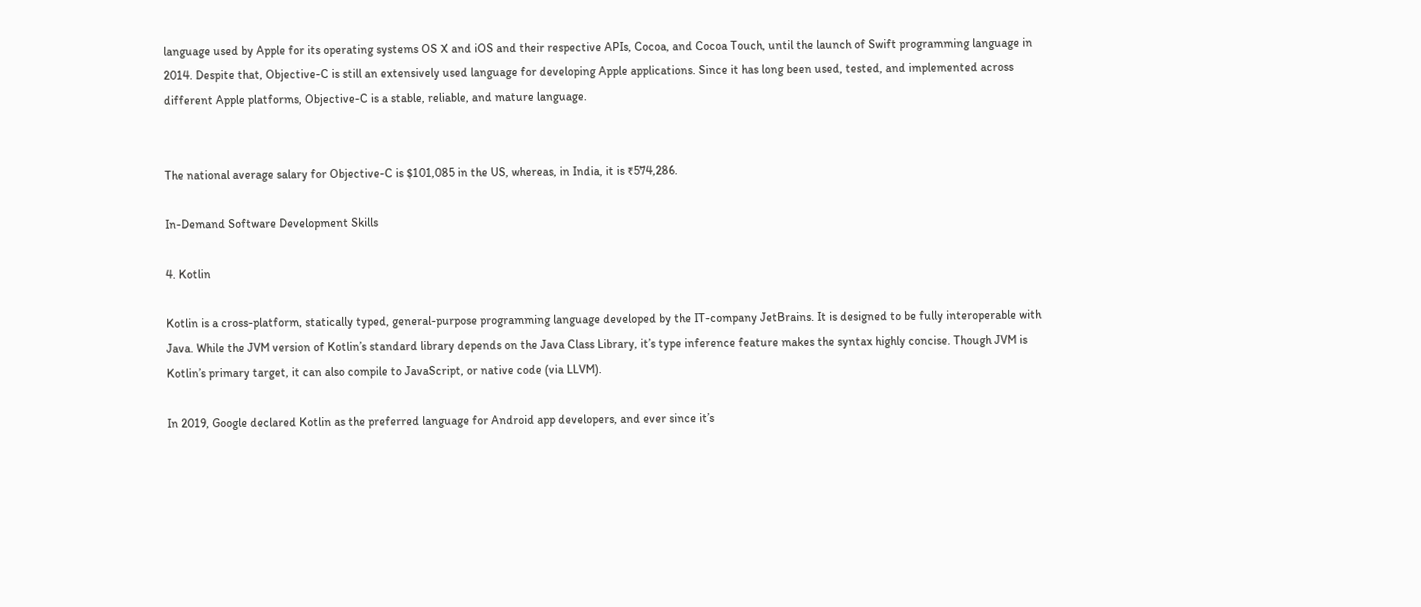language used by Apple for its operating systems OS X and iOS and their respective APIs, Cocoa, and Cocoa Touch, until the launch of Swift programming language in 2014. Despite that, Objective-C is still an extensively used language for developing Apple applications. Since it has long been used, tested, and implemented across different Apple platforms, Objective-C is a stable, reliable, and mature language.


The national average salary for Objective-C is $101,085 in the US, whereas, in India, it is ₹574,286.

In-Demand Software Development Skills

4. Kotlin

Kotlin is a cross-platform, statically typed, general-purpose programming language developed by the IT-company JetBrains. It is designed to be fully interoperable with Java. While the JVM version of Kotlin’s standard library depends on the Java Class Library, it’s type inference feature makes the syntax highly concise. Though JVM is Kotlin’s primary target, it can also compile to JavaScript, or native code (via LLVM).

In 2019, Google declared Kotlin as the preferred language for Android app developers, and ever since it’s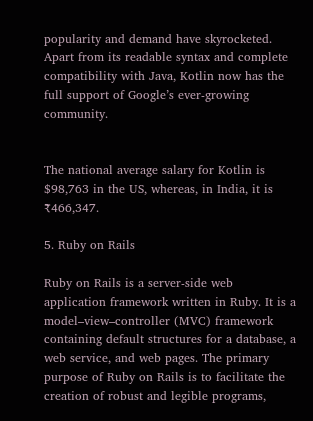popularity and demand have skyrocketed. Apart from its readable syntax and complete compatibility with Java, Kotlin now has the full support of Google’s ever-growing community.


The national average salary for Kotlin is $98,763 in the US, whereas, in India, it is ₹466,347.

5. Ruby on Rails

Ruby on Rails is a server-side web application framework written in Ruby. It is a model–view–controller (MVC) framework containing default structures for a database, a web service, and web pages. The primary purpose of Ruby on Rails is to facilitate the creation of robust and legible programs,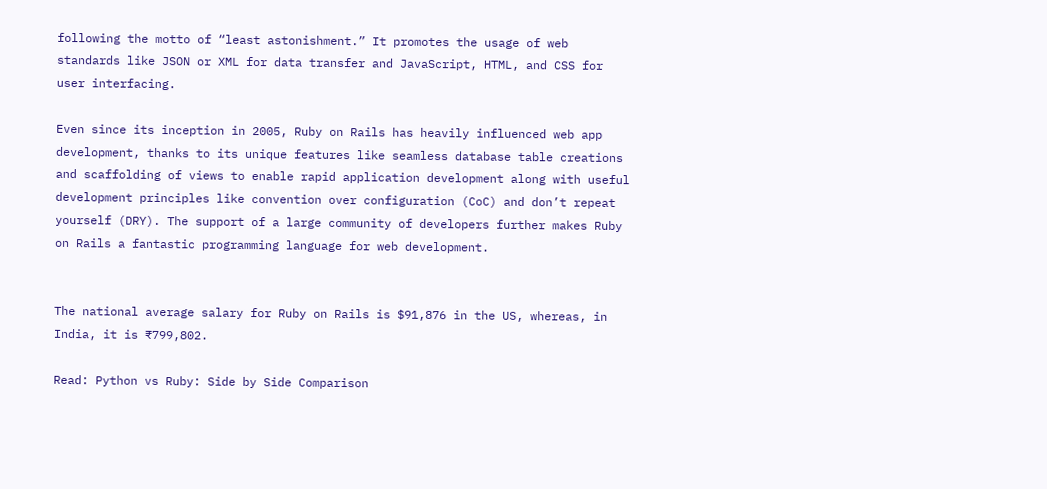following the motto of “least astonishment.” It promotes the usage of web standards like JSON or XML for data transfer and JavaScript, HTML, and CSS for user interfacing.

Even since its inception in 2005, Ruby on Rails has heavily influenced web app development, thanks to its unique features like seamless database table creations and scaffolding of views to enable rapid application development along with useful development principles like convention over configuration (CoC) and don’t repeat yourself (DRY). The support of a large community of developers further makes Ruby on Rails a fantastic programming language for web development.


The national average salary for Ruby on Rails is $91,876 in the US, whereas, in India, it is ₹799,802.

Read: Python vs Ruby: Side by Side Comparison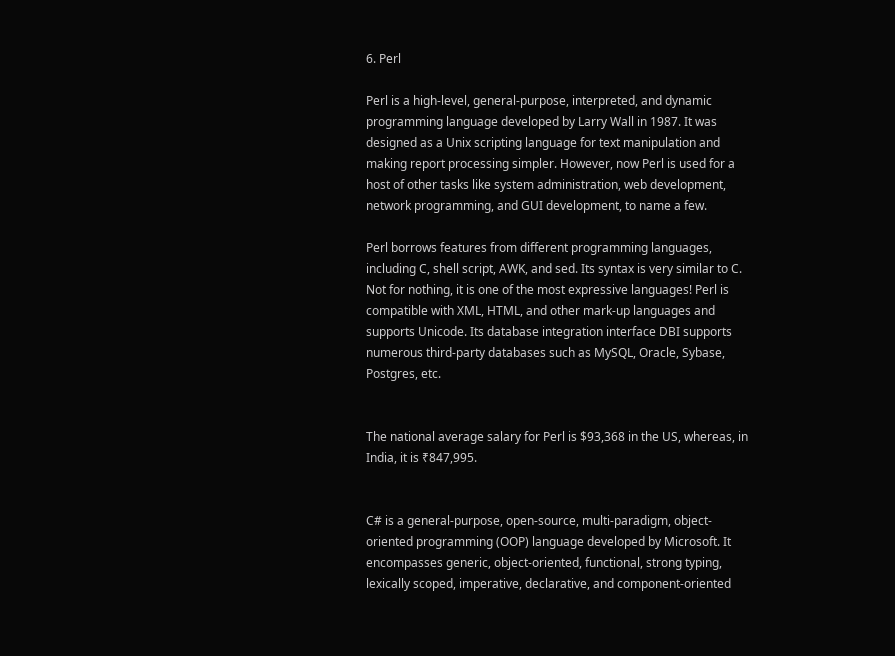6. Perl

Perl is a high-level, general-purpose, interpreted, and dynamic programming language developed by Larry Wall in 1987. It was designed as a Unix scripting language for text manipulation and making report processing simpler. However, now Perl is used for a host of other tasks like system administration, web development, network programming, and GUI development, to name a few.

Perl borrows features from different programming languages, including C, shell script, AWK, and sed. Its syntax is very similar to C. Not for nothing, it is one of the most expressive languages! Perl is compatible with XML, HTML, and other mark-up languages and supports Unicode. Its database integration interface DBI supports numerous third-party databases such as MySQL, Oracle, Sybase, Postgres, etc.


The national average salary for Perl is $93,368 in the US, whereas, in India, it is ₹847,995.


C# is a general-purpose, open-source, multi-paradigm, object-oriented programming (OOP) language developed by Microsoft. It encompasses generic, object-oriented, functional, strong typing, lexically scoped, imperative, declarative, and component-oriented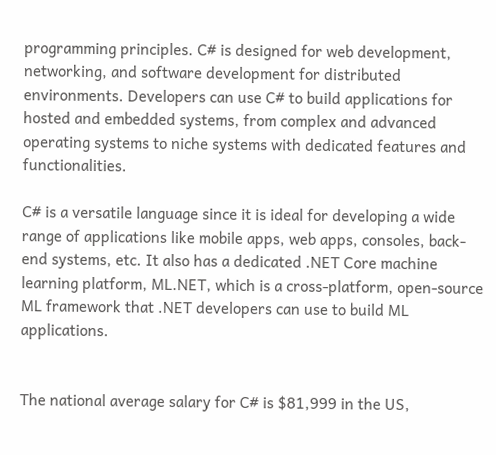programming principles. C# is designed for web development, networking, and software development for distributed environments. Developers can use C# to build applications for hosted and embedded systems, from complex and advanced operating systems to niche systems with dedicated features and functionalities.

C# is a versatile language since it is ideal for developing a wide range of applications like mobile apps, web apps, consoles, back-end systems, etc. It also has a dedicated .NET Core machine learning platform, ML.NET, which is a cross-platform, open-source ML framework that .NET developers can use to build ML applications.


The national average salary for C# is $81,999 in the US,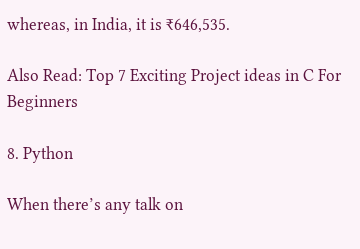whereas, in India, it is ₹646,535.

Also Read: Top 7 Exciting Project ideas in C For Beginners

8. Python

When there’s any talk on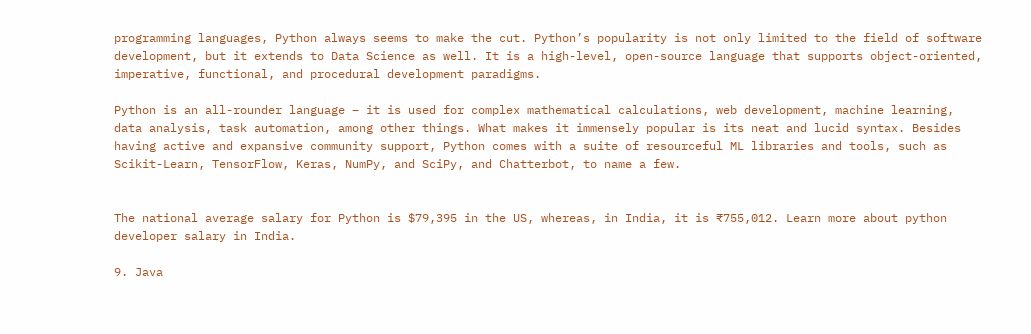programming languages, Python always seems to make the cut. Python’s popularity is not only limited to the field of software development, but it extends to Data Science as well. It is a high-level, open-source language that supports object-oriented, imperative, functional, and procedural development paradigms.

Python is an all-rounder language – it is used for complex mathematical calculations, web development, machine learning, data analysis, task automation, among other things. What makes it immensely popular is its neat and lucid syntax. Besides having active and expansive community support, Python comes with a suite of resourceful ML libraries and tools, such as Scikit-Learn, TensorFlow, Keras, NumPy, and SciPy, and Chatterbot, to name a few.


The national average salary for Python is $79,395 in the US, whereas, in India, it is ₹755,012. Learn more about python developer salary in India.

9. Java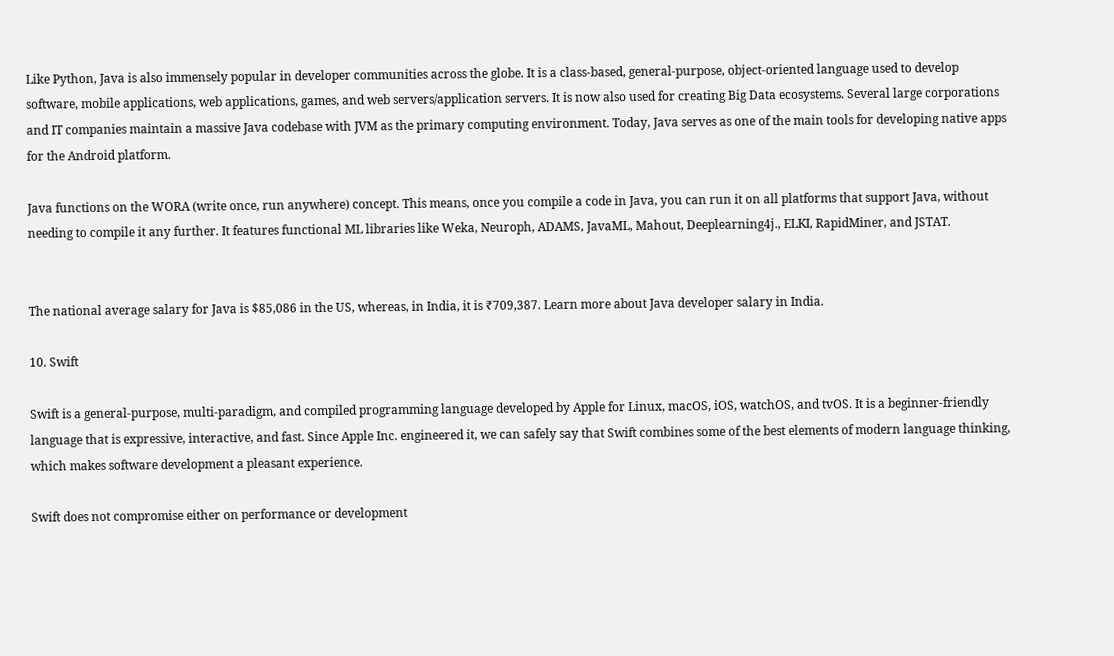Like Python, Java is also immensely popular in developer communities across the globe. It is a class-based, general-purpose, object-oriented language used to develop software, mobile applications, web applications, games, and web servers/application servers. It is now also used for creating Big Data ecosystems. Several large corporations and IT companies maintain a massive Java codebase with JVM as the primary computing environment. Today, Java serves as one of the main tools for developing native apps for the Android platform.

Java functions on the WORA (write once, run anywhere) concept. This means, once you compile a code in Java, you can run it on all platforms that support Java, without needing to compile it any further. It features functional ML libraries like Weka, Neuroph, ADAMS, JavaML, Mahout, Deeplearning4j., ELKI, RapidMiner, and JSTAT.


The national average salary for Java is $85,086 in the US, whereas, in India, it is ₹709,387. Learn more about Java developer salary in India.

10. Swift

Swift is a general-purpose, multi-paradigm, and compiled programming language developed by Apple for Linux, macOS, iOS, watchOS, and tvOS. It is a beginner-friendly language that is expressive, interactive, and fast. Since Apple Inc. engineered it, we can safely say that Swift combines some of the best elements of modern language thinking, which makes software development a pleasant experience.

Swift does not compromise either on performance or development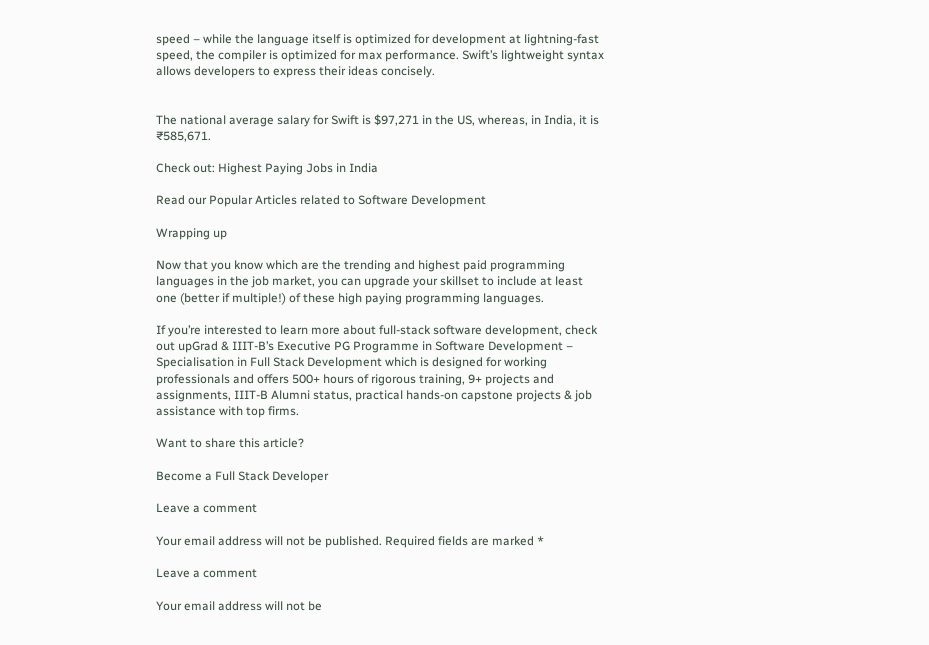speed – while the language itself is optimized for development at lightning-fast speed, the compiler is optimized for max performance. Swift’s lightweight syntax allows developers to express their ideas concisely.


The national average salary for Swift is $97,271 in the US, whereas, in India, it is ₹585,671.

Check out: Highest Paying Jobs in India

Read our Popular Articles related to Software Development

Wrapping up

Now that you know which are the trending and highest paid programming languages in the job market, you can upgrade your skillset to include at least one (better if multiple!) of these high paying programming languages.

If you’re interested to learn more about full-stack software development, check out upGrad & IIIT-B’s Executive PG Programme in Software Development – Specialisation in Full Stack Development which is designed for working professionals and offers 500+ hours of rigorous training, 9+ projects and assignments, IIIT-B Alumni status, practical hands-on capstone projects & job assistance with top firms.

Want to share this article?

Become a Full Stack Developer

Leave a comment

Your email address will not be published. Required fields are marked *

Leave a comment

Your email address will not be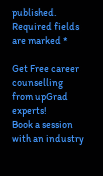published. Required fields are marked *

Get Free career counselling from upGrad experts!
Book a session with an industry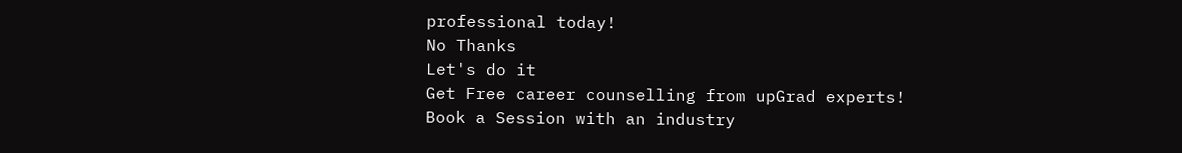professional today!
No Thanks
Let's do it
Get Free career counselling from upGrad experts!
Book a Session with an industry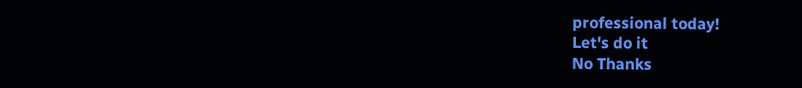professional today!
Let's do it
No Thanks